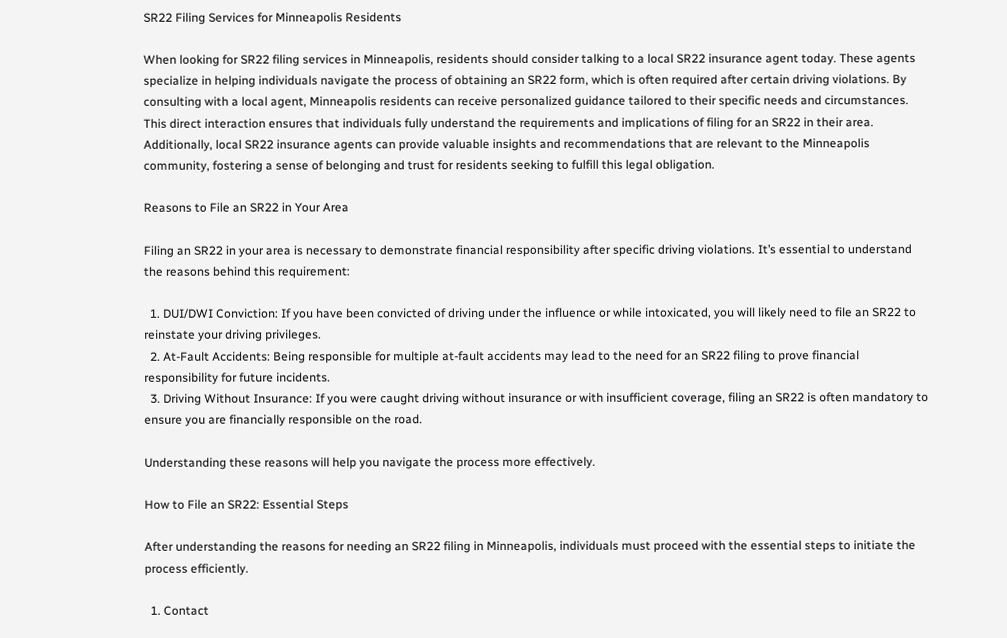SR22 Filing Services for Minneapolis Residents

When looking for SR22 filing services in Minneapolis, residents should consider talking to a local SR22 insurance agent today. These agents specialize in helping individuals navigate the process of obtaining an SR22 form, which is often required after certain driving violations. By consulting with a local agent, Minneapolis residents can receive personalized guidance tailored to their specific needs and circumstances. This direct interaction ensures that individuals fully understand the requirements and implications of filing for an SR22 in their area. Additionally, local SR22 insurance agents can provide valuable insights and recommendations that are relevant to the Minneapolis community, fostering a sense of belonging and trust for residents seeking to fulfill this legal obligation.

Reasons to File an SR22 in Your Area

Filing an SR22 in your area is necessary to demonstrate financial responsibility after specific driving violations. It’s essential to understand the reasons behind this requirement:

  1. DUI/DWI Conviction: If you have been convicted of driving under the influence or while intoxicated, you will likely need to file an SR22 to reinstate your driving privileges.
  2. At-Fault Accidents: Being responsible for multiple at-fault accidents may lead to the need for an SR22 filing to prove financial responsibility for future incidents.
  3. Driving Without Insurance: If you were caught driving without insurance or with insufficient coverage, filing an SR22 is often mandatory to ensure you are financially responsible on the road.

Understanding these reasons will help you navigate the process more effectively.

How to File an SR22: Essential Steps

After understanding the reasons for needing an SR22 filing in Minneapolis, individuals must proceed with the essential steps to initiate the process efficiently.

  1. Contact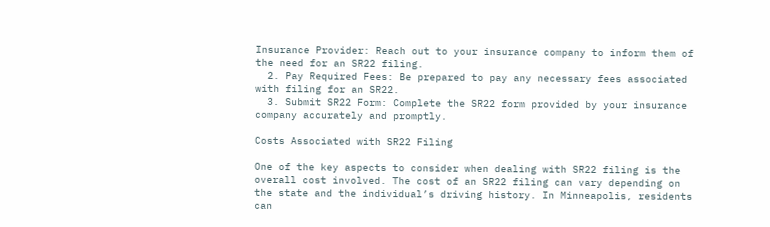Insurance Provider: Reach out to your insurance company to inform them of the need for an SR22 filing.
  2. Pay Required Fees: Be prepared to pay any necessary fees associated with filing for an SR22.
  3. Submit SR22 Form: Complete the SR22 form provided by your insurance company accurately and promptly.

Costs Associated with SR22 Filing

One of the key aspects to consider when dealing with SR22 filing is the overall cost involved. The cost of an SR22 filing can vary depending on the state and the individual’s driving history. In Minneapolis, residents can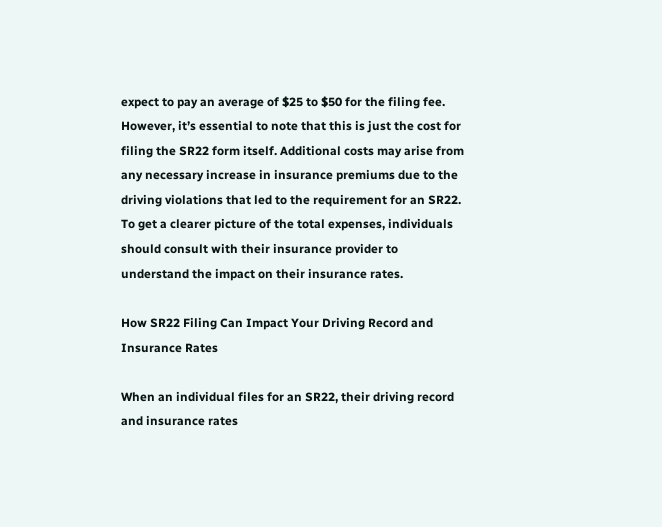expect to pay an average of $25 to $50 for the filing fee. However, it’s essential to note that this is just the cost for filing the SR22 form itself. Additional costs may arise from any necessary increase in insurance premiums due to the driving violations that led to the requirement for an SR22. To get a clearer picture of the total expenses, individuals should consult with their insurance provider to understand the impact on their insurance rates.

How SR22 Filing Can Impact Your Driving Record and Insurance Rates

When an individual files for an SR22, their driving record and insurance rates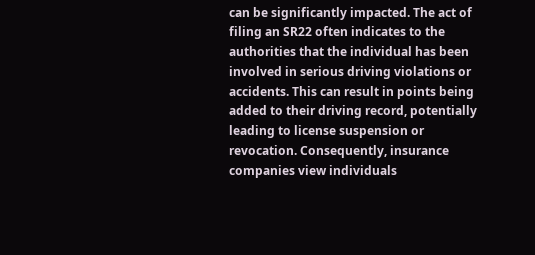can be significantly impacted. The act of filing an SR22 often indicates to the authorities that the individual has been involved in serious driving violations or accidents. This can result in points being added to their driving record, potentially leading to license suspension or revocation. Consequently, insurance companies view individuals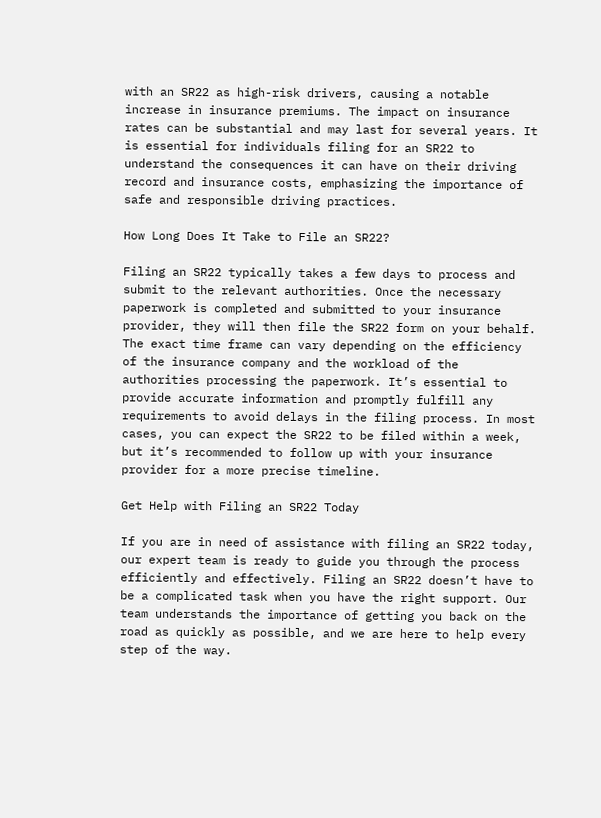with an SR22 as high-risk drivers, causing a notable increase in insurance premiums. The impact on insurance rates can be substantial and may last for several years. It is essential for individuals filing for an SR22 to understand the consequences it can have on their driving record and insurance costs, emphasizing the importance of safe and responsible driving practices.

How Long Does It Take to File an SR22?

Filing an SR22 typically takes a few days to process and submit to the relevant authorities. Once the necessary paperwork is completed and submitted to your insurance provider, they will then file the SR22 form on your behalf. The exact time frame can vary depending on the efficiency of the insurance company and the workload of the authorities processing the paperwork. It’s essential to provide accurate information and promptly fulfill any requirements to avoid delays in the filing process. In most cases, you can expect the SR22 to be filed within a week, but it’s recommended to follow up with your insurance provider for a more precise timeline.

Get Help with Filing an SR22 Today

If you are in need of assistance with filing an SR22 today, our expert team is ready to guide you through the process efficiently and effectively. Filing an SR22 doesn’t have to be a complicated task when you have the right support. Our team understands the importance of getting you back on the road as quickly as possible, and we are here to help every step of the way.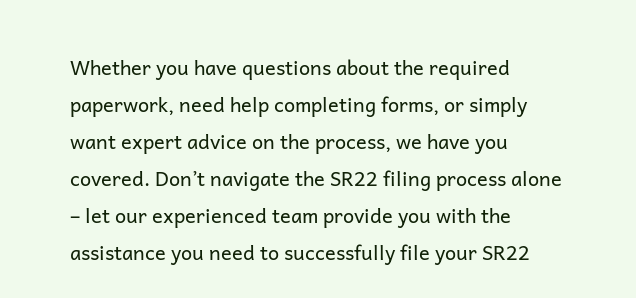Whether you have questions about the required paperwork, need help completing forms, or simply want expert advice on the process, we have you covered. Don’t navigate the SR22 filing process alone – let our experienced team provide you with the assistance you need to successfully file your SR22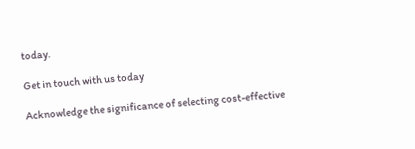today.

Get in touch with us today

Acknowledge the significance of selecting cost-effective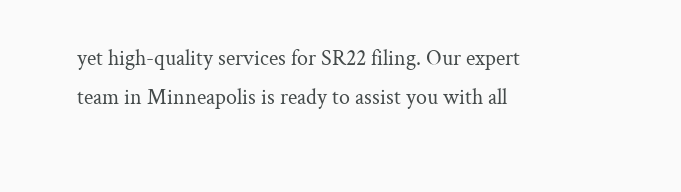yet high-quality services for SR22 filing. Our expert team in Minneapolis is ready to assist you with all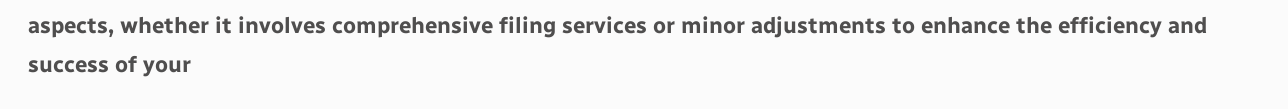aspects, whether it involves comprehensive filing services or minor adjustments to enhance the efficiency and success of your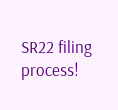SR22 filing process!